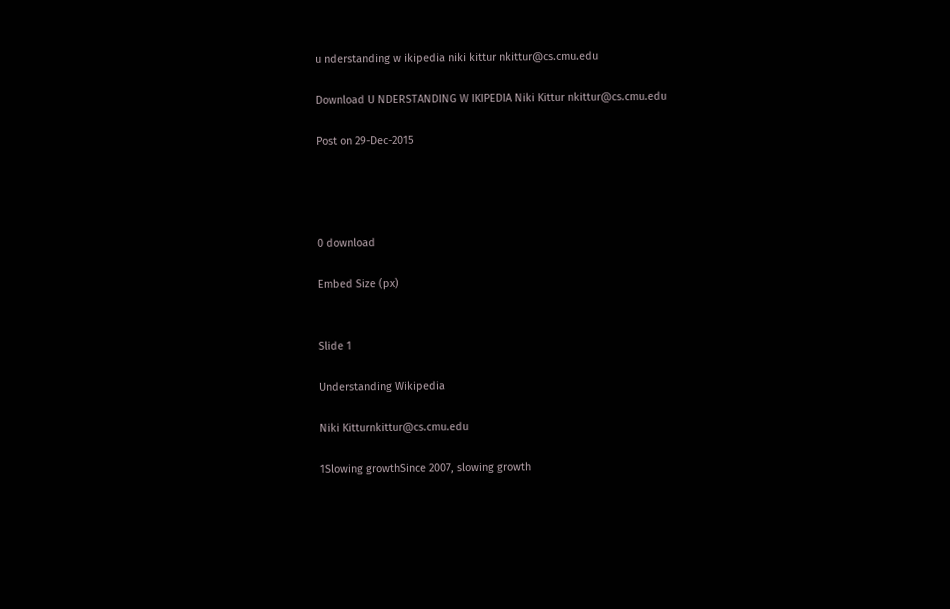u nderstanding w ikipedia niki kittur nkittur@cs.cmu.edu

Download U NDERSTANDING W IKIPEDIA Niki Kittur nkittur@cs.cmu.edu

Post on 29-Dec-2015




0 download

Embed Size (px)


Slide 1

Understanding Wikipedia

Niki Kitturnkittur@cs.cmu.edu

1Slowing growthSince 2007, slowing growth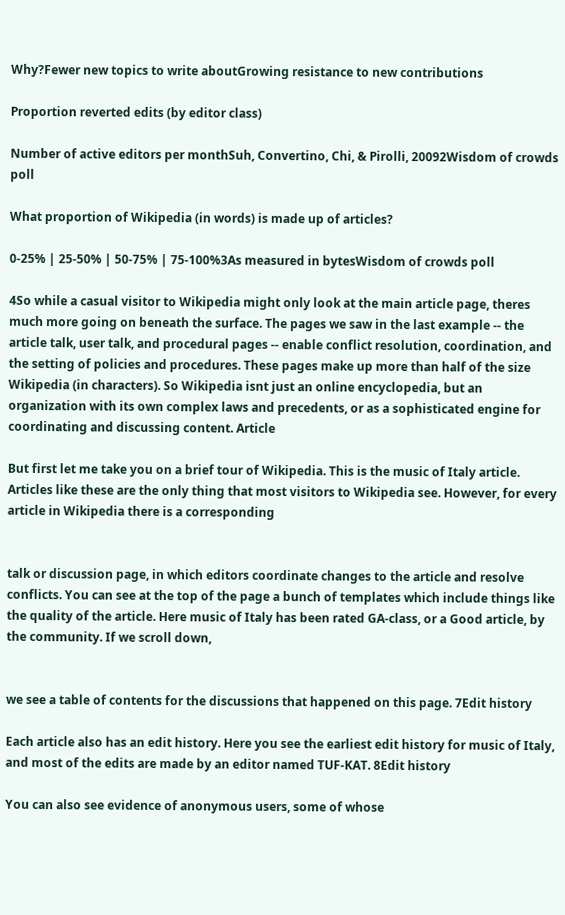Why?Fewer new topics to write aboutGrowing resistance to new contributions

Proportion reverted edits (by editor class)

Number of active editors per monthSuh, Convertino, Chi, & Pirolli, 20092Wisdom of crowds poll

What proportion of Wikipedia (in words) is made up of articles?

0-25% | 25-50% | 50-75% | 75-100%3As measured in bytesWisdom of crowds poll

4So while a casual visitor to Wikipedia might only look at the main article page, theres much more going on beneath the surface. The pages we saw in the last example -- the article talk, user talk, and procedural pages -- enable conflict resolution, coordination, and the setting of policies and procedures. These pages make up more than half of the size Wikipedia (in characters). So Wikipedia isnt just an online encyclopedia, but an organization with its own complex laws and precedents, or as a sophisticated engine for coordinating and discussing content. Article

But first let me take you on a brief tour of Wikipedia. This is the music of Italy article. Articles like these are the only thing that most visitors to Wikipedia see. However, for every article in Wikipedia there is a corresponding


talk or discussion page, in which editors coordinate changes to the article and resolve conflicts. You can see at the top of the page a bunch of templates which include things like the quality of the article. Here music of Italy has been rated GA-class, or a Good article, by the community. If we scroll down,


we see a table of contents for the discussions that happened on this page. 7Edit history

Each article also has an edit history. Here you see the earliest edit history for music of Italy, and most of the edits are made by an editor named TUF-KAT. 8Edit history

You can also see evidence of anonymous users, some of whose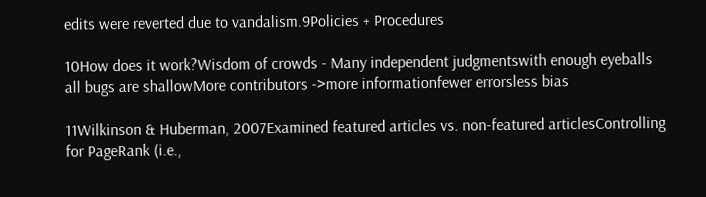edits were reverted due to vandalism.9Policies + Procedures

10How does it work?Wisdom of crowds - Many independent judgmentswith enough eyeballs all bugs are shallowMore contributors ->more informationfewer errorsless bias

11Wilkinson & Huberman, 2007Examined featured articles vs. non-featured articlesControlling for PageRank (i.e.,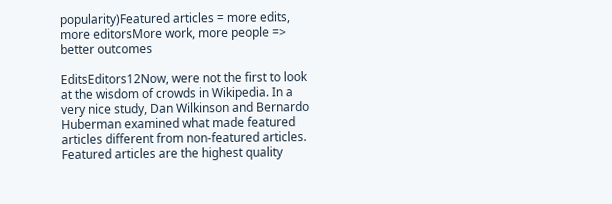popularity)Featured articles = more edits, more editorsMore work, more people => better outcomes

EditsEditors12Now, were not the first to look at the wisdom of crowds in Wikipedia. In a very nice study, Dan Wilkinson and Bernardo Huberman examined what made featured articles different from non-featured articles. Featured articles are the highest quality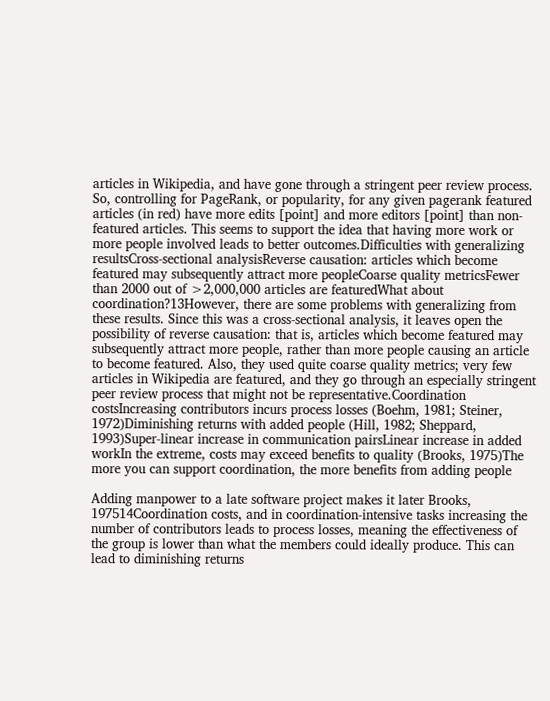articles in Wikipedia, and have gone through a stringent peer review process. So, controlling for PageRank, or popularity, for any given pagerank featured articles (in red) have more edits [point] and more editors [point] than non-featured articles. This seems to support the idea that having more work or more people involved leads to better outcomes.Difficulties with generalizing resultsCross-sectional analysisReverse causation: articles which become featured may subsequently attract more peopleCoarse quality metricsFewer than 2000 out of >2,000,000 articles are featuredWhat about coordination?13However, there are some problems with generalizing from these results. Since this was a cross-sectional analysis, it leaves open the possibility of reverse causation: that is, articles which become featured may subsequently attract more people, rather than more people causing an article to become featured. Also, they used quite coarse quality metrics; very few articles in Wikipedia are featured, and they go through an especially stringent peer review process that might not be representative.Coordination costsIncreasing contributors incurs process losses (Boehm, 1981; Steiner, 1972)Diminishing returns with added people (Hill, 1982; Sheppard, 1993)Super-linear increase in communication pairsLinear increase in added workIn the extreme, costs may exceed benefits to quality (Brooks, 1975)The more you can support coordination, the more benefits from adding people

Adding manpower to a late software project makes it later Brooks, 197514Coordination costs, and in coordination-intensive tasks increasing the number of contributors leads to process losses, meaning the effectiveness of the group is lower than what the members could ideally produce. This can lead to diminishing returns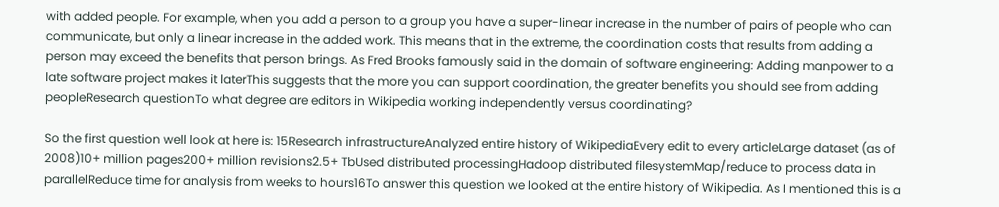with added people. For example, when you add a person to a group you have a super-linear increase in the number of pairs of people who can communicate, but only a linear increase in the added work. This means that in the extreme, the coordination costs that results from adding a person may exceed the benefits that person brings. As Fred Brooks famously said in the domain of software engineering: Adding manpower to a late software project makes it laterThis suggests that the more you can support coordination, the greater benefits you should see from adding peopleResearch questionTo what degree are editors in Wikipedia working independently versus coordinating?

So the first question well look at here is: 15Research infrastructureAnalyzed entire history of WikipediaEvery edit to every articleLarge dataset (as of 2008)10+ million pages200+ million revisions2.5+ TbUsed distributed processingHadoop distributed filesystemMap/reduce to process data in parallelReduce time for analysis from weeks to hours16To answer this question we looked at the entire history of Wikipedia. As I mentioned this is a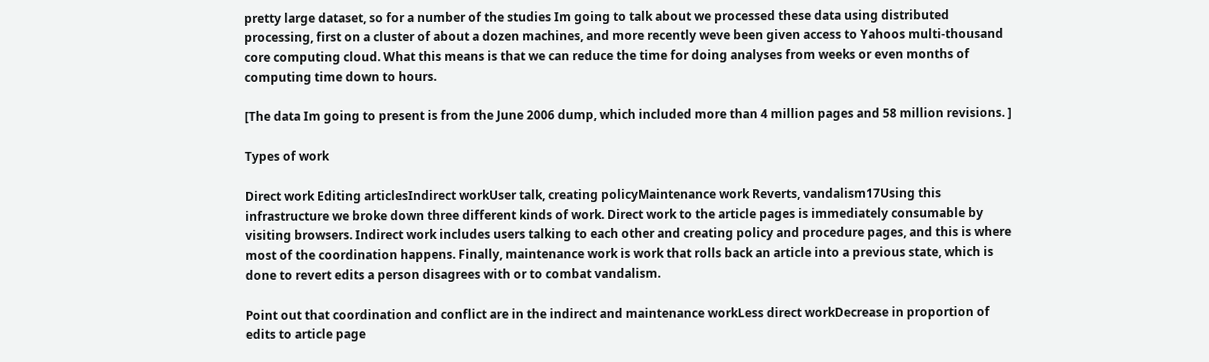pretty large dataset, so for a number of the studies Im going to talk about we processed these data using distributed processing, first on a cluster of about a dozen machines, and more recently weve been given access to Yahoos multi-thousand core computing cloud. What this means is that we can reduce the time for doing analyses from weeks or even months of computing time down to hours.

[The data Im going to present is from the June 2006 dump, which included more than 4 million pages and 58 million revisions. ]

Types of work

Direct work Editing articlesIndirect workUser talk, creating policyMaintenance work Reverts, vandalism17Using this infrastructure we broke down three different kinds of work. Direct work to the article pages is immediately consumable by visiting browsers. Indirect work includes users talking to each other and creating policy and procedure pages, and this is where most of the coordination happens. Finally, maintenance work is work that rolls back an article into a previous state, which is done to revert edits a person disagrees with or to combat vandalism.

Point out that coordination and conflict are in the indirect and maintenance workLess direct workDecrease in proportion of edits to article page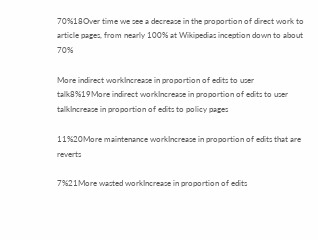70%18Over time we see a decrease in the proportion of direct work to article pages, from nearly 100% at Wikipedias inception down to about 70%

More indirect workIncrease in proportion of edits to user talk8%19More indirect workIncrease in proportion of edits to user talkIncrease in proportion of edits to policy pages

11%20More maintenance workIncrease in proportion of edits that are reverts

7%21More wasted workIncrease in proportion of edits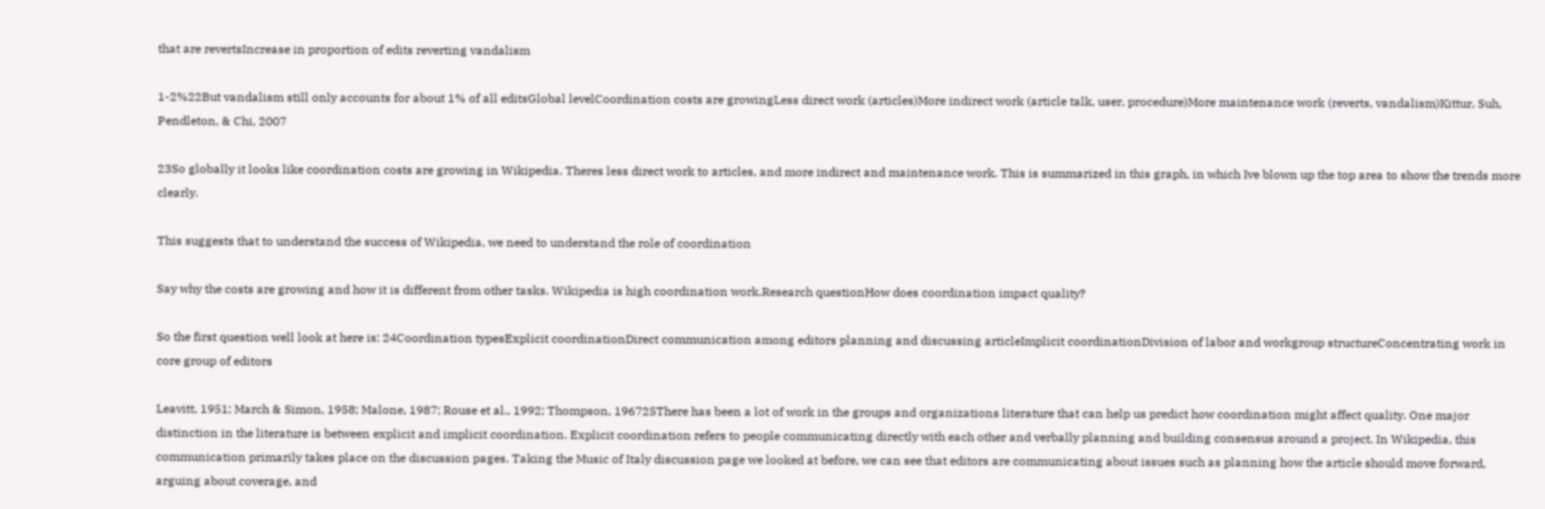that are revertsIncrease in proportion of edits reverting vandalism

1-2%22But vandalism still only accounts for about 1% of all editsGlobal levelCoordination costs are growingLess direct work (articles)More indirect work (article talk, user, procedure)More maintenance work (reverts, vandalism)Kittur, Suh, Pendleton, & Chi, 2007

23So globally it looks like coordination costs are growing in Wikipedia. Theres less direct work to articles, and more indirect and maintenance work. This is summarized in this graph, in which Ive blown up the top area to show the trends more clearly.

This suggests that to understand the success of Wikipedia, we need to understand the role of coordination

Say why the costs are growing and how it is different from other tasks. Wikipedia is high coordination work.Research questionHow does coordination impact quality?

So the first question well look at here is: 24Coordination typesExplicit coordinationDirect communication among editors planning and discussing articleImplicit coordinationDivision of labor and workgroup structureConcentrating work in core group of editors

Leavitt, 1951; March & Simon, 1958; Malone, 1987; Rouse et al., 1992; Thompson, 196725There has been a lot of work in the groups and organizations literature that can help us predict how coordination might affect quality. One major distinction in the literature is between explicit and implicit coordination. Explicit coordination refers to people communicating directly with each other and verbally planning and building consensus around a project. In Wikipedia, this communication primarily takes place on the discussion pages. Taking the Music of Italy discussion page we looked at before, we can see that editors are communicating about issues such as planning how the article should move forward, arguing about coverage, and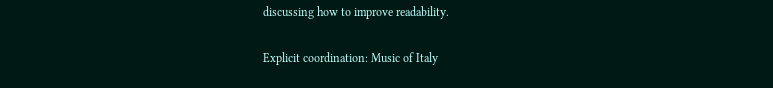discussing how to improve readability.

Explicit coordination: Music of Italy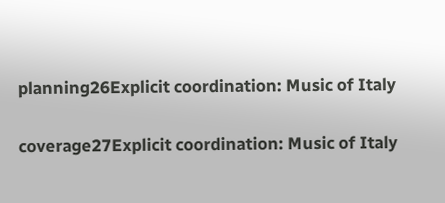planning26Explicit coordination: Music of Italy

coverage27Explicit coordination: Music of Italy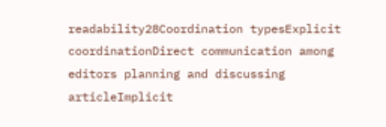readability28Coordination typesExplicit coordinationDirect communication among editors planning and discussing articleImplicit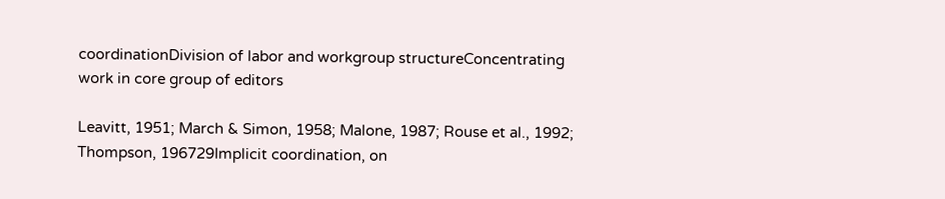coordinationDivision of labor and workgroup structureConcentrating work in core group of editors

Leavitt, 1951; March & Simon, 1958; Malone, 1987; Rouse et al., 1992; Thompson, 196729Implicit coordination, on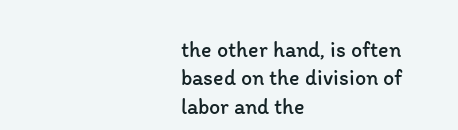the other hand, is often based on the division of labor and the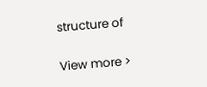structure of


View more >